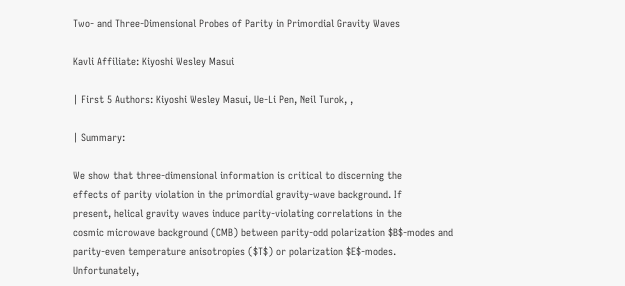Two- and Three-Dimensional Probes of Parity in Primordial Gravity Waves

Kavli Affiliate: Kiyoshi Wesley Masui

| First 5 Authors: Kiyoshi Wesley Masui, Ue-Li Pen, Neil Turok, ,

| Summary:

We show that three-dimensional information is critical to discerning the
effects of parity violation in the primordial gravity-wave background. If
present, helical gravity waves induce parity-violating correlations in the
cosmic microwave background (CMB) between parity-odd polarization $B$-modes and
parity-even temperature anisotropies ($T$) or polarization $E$-modes.
Unfortunately,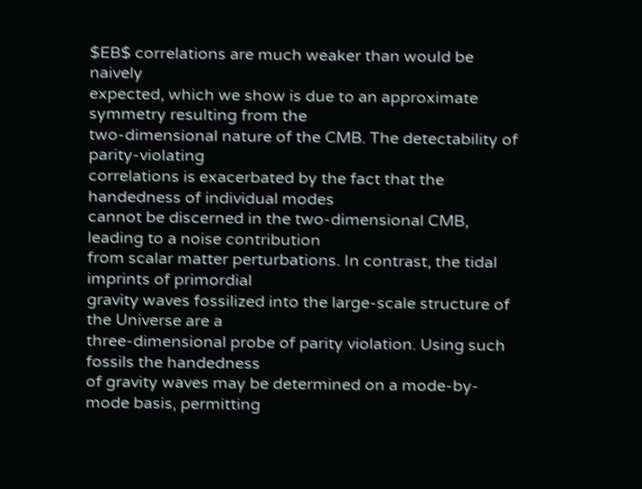$EB$ correlations are much weaker than would be naively
expected, which we show is due to an approximate symmetry resulting from the
two-dimensional nature of the CMB. The detectability of parity-violating
correlations is exacerbated by the fact that the handedness of individual modes
cannot be discerned in the two-dimensional CMB, leading to a noise contribution
from scalar matter perturbations. In contrast, the tidal imprints of primordial
gravity waves fossilized into the large-scale structure of the Universe are a
three-dimensional probe of parity violation. Using such fossils the handedness
of gravity waves may be determined on a mode-by-mode basis, permitting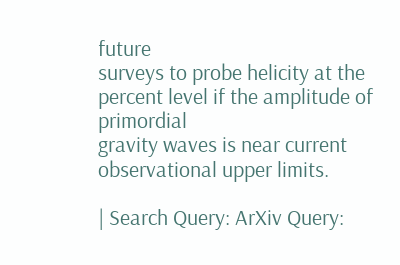future
surveys to probe helicity at the percent level if the amplitude of primordial
gravity waves is near current observational upper limits.

| Search Query: ArXiv Query: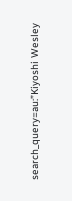search_query=au:”Kiyoshi Wesley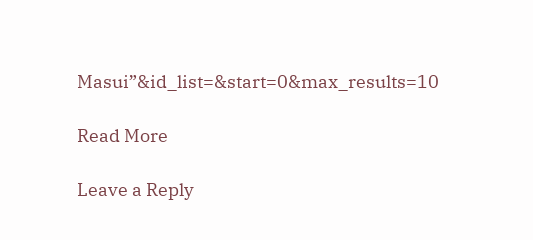Masui”&id_list=&start=0&max_results=10

Read More

Leave a Reply